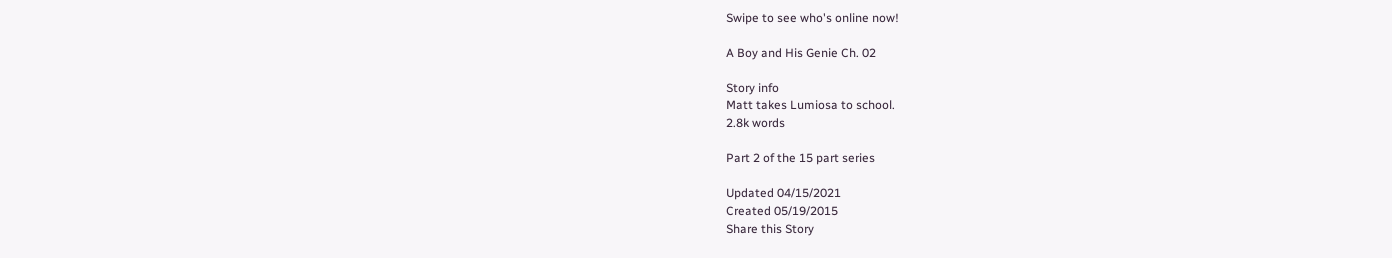Swipe to see who's online now!

A Boy and His Genie Ch. 02

Story info
Matt takes Lumiosa to school.
2.8k words

Part 2 of the 15 part series

Updated 04/15/2021
Created 05/19/2015
Share this Story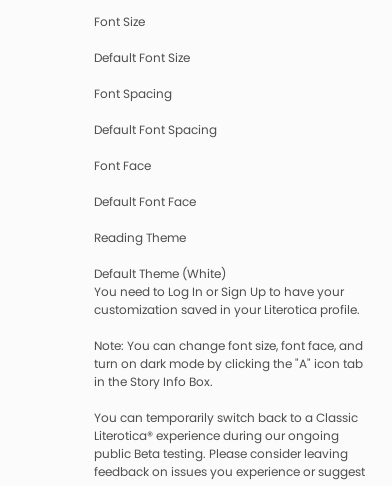Font Size

Default Font Size

Font Spacing

Default Font Spacing

Font Face

Default Font Face

Reading Theme

Default Theme (White)
You need to Log In or Sign Up to have your customization saved in your Literotica profile.

Note: You can change font size, font face, and turn on dark mode by clicking the "A" icon tab in the Story Info Box.

You can temporarily switch back to a Classic Literotica® experience during our ongoing public Beta testing. Please consider leaving feedback on issues you experience or suggest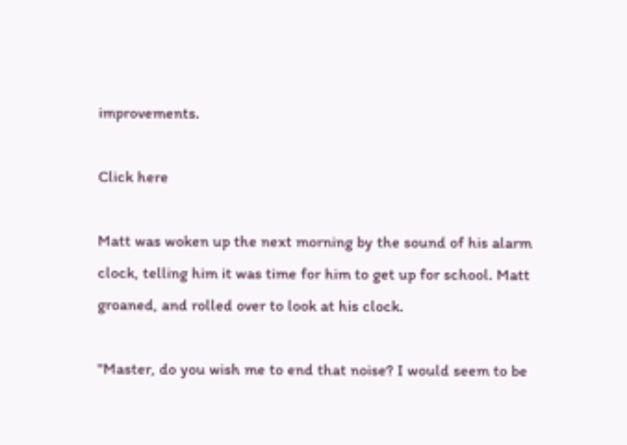improvements.

Click here

Matt was woken up the next morning by the sound of his alarm clock, telling him it was time for him to get up for school. Matt groaned, and rolled over to look at his clock.

"Master, do you wish me to end that noise? I would seem to be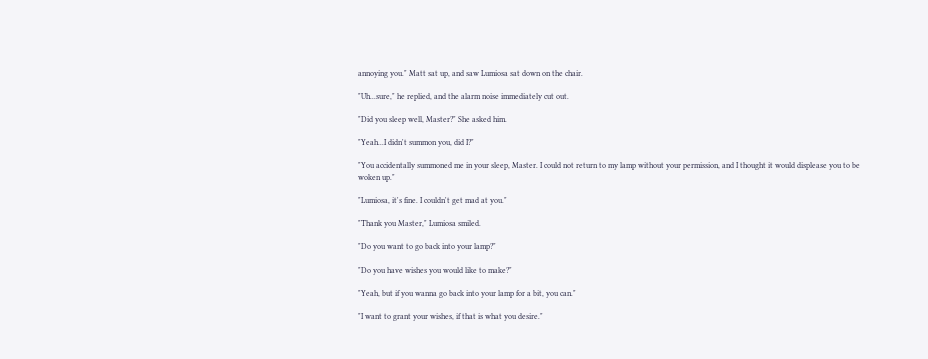annoying you." Matt sat up, and saw Lumiosa sat down on the chair.

"Uh...sure," he replied, and the alarm noise immediately cut out.

"Did you sleep well, Master?" She asked him.

"Yeah...I didn't summon you, did I?"

"You accidentally summoned me in your sleep, Master. I could not return to my lamp without your permission, and I thought it would displease you to be woken up."

"Lumiosa, it's fine. I couldn't get mad at you."

"Thank you Master," Lumiosa smiled.

"Do you want to go back into your lamp?"

"Do you have wishes you would like to make?"

"Yeah, but if you wanna go back into your lamp for a bit, you can."

"I want to grant your wishes, if that is what you desire."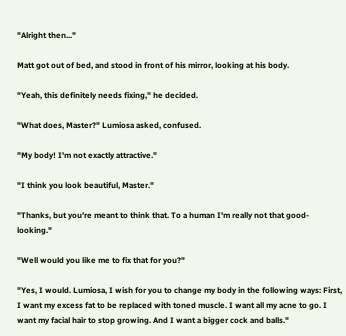"Alright then..."

Matt got out of bed, and stood in front of his mirror, looking at his body.

"Yeah, this definitely needs fixing," he decided.

"What does, Master?" Lumiosa asked, confused.

"My body! I'm not exactly attractive."

"I think you look beautiful, Master."

"Thanks, but you're meant to think that. To a human I'm really not that good-looking."

"Well would you like me to fix that for you?"

"Yes, I would. Lumiosa, I wish for you to change my body in the following ways: First, I want my excess fat to be replaced with toned muscle. I want all my acne to go. I want my facial hair to stop growing. And I want a bigger cock and balls."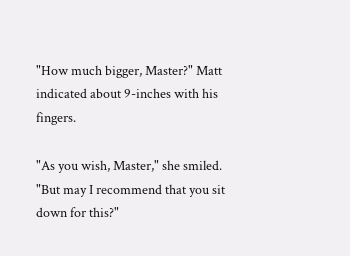"How much bigger, Master?" Matt indicated about 9-inches with his fingers.

"As you wish, Master," she smiled. "But may I recommend that you sit down for this?"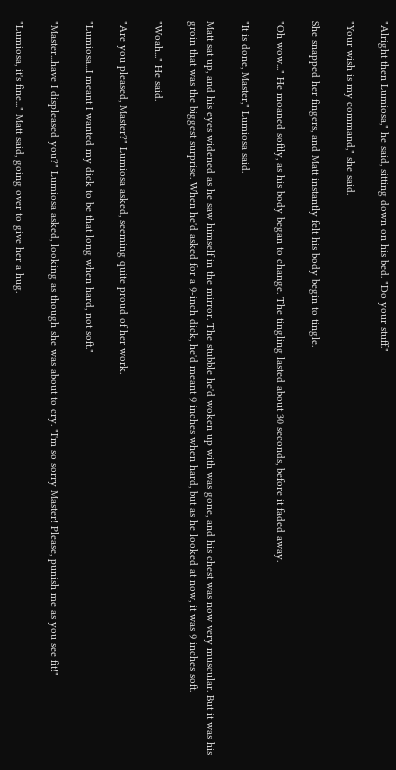"Alright then Lumiosa," he said, sitting down on his bed. "Do your stuff."

"Your wish is my command," she said.

She snapped her fingers, and Matt instantly felt his body begin to tingle.

"Oh wow..." He moaned softly, as his body began to change. The tingling lasted about 30 seconds, before it faded away.

"It is done, Master," Lumiosa said.

Matt sat up, and his eyes widened as he saw himself in the mirror. The stubble he'd woken up with was gone, and his chest was now very muscular. But it was his groin that was the biggest surprise. When he'd asked for a 9-inch dick, he'd meant 9 inches when hard, but as he looked at now, it was 9 inches soft.

"Woah..." He said.

"Are you pleased, Master?" Lumiosa asked, seeming quite proud of her work.

"Lumiosa...I meant I wanted my dick to be that long when hard, not soft."

"Master...have I displeased you?" Lumiosa asked, looking as though she was about to cry. "I'm so sorry Master! Please, punish me as you see fit!"

"Lumiosa, it's fine..." Matt said, going over to give her a hug.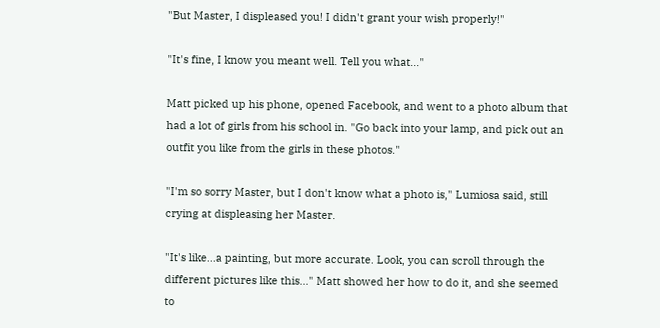"But Master, I displeased you! I didn't grant your wish properly!"

"It's fine, I know you meant well. Tell you what..."

Matt picked up his phone, opened Facebook, and went to a photo album that had a lot of girls from his school in. "Go back into your lamp, and pick out an outfit you like from the girls in these photos."

"I'm so sorry Master, but I don't know what a photo is," Lumiosa said, still crying at displeasing her Master.

"It's like...a painting, but more accurate. Look, you can scroll through the different pictures like this..." Matt showed her how to do it, and she seemed to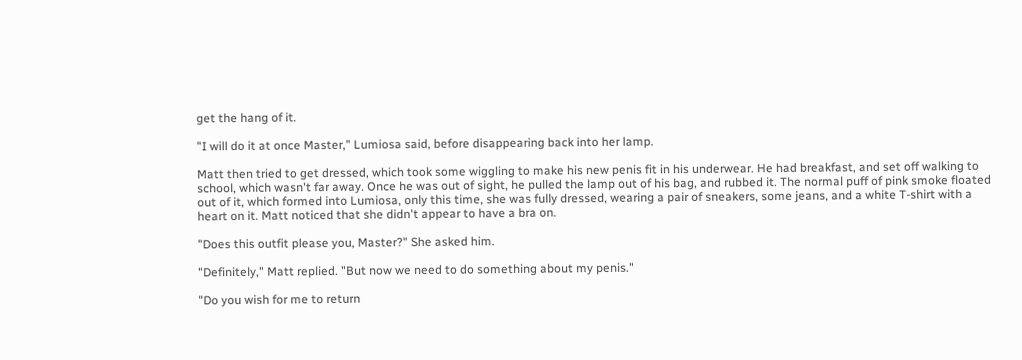get the hang of it.

"I will do it at once Master," Lumiosa said, before disappearing back into her lamp.

Matt then tried to get dressed, which took some wiggling to make his new penis fit in his underwear. He had breakfast, and set off walking to school, which wasn't far away. Once he was out of sight, he pulled the lamp out of his bag, and rubbed it. The normal puff of pink smoke floated out of it, which formed into Lumiosa, only this time, she was fully dressed, wearing a pair of sneakers, some jeans, and a white T-shirt with a heart on it. Matt noticed that she didn't appear to have a bra on.

"Does this outfit please you, Master?" She asked him.

"Definitely," Matt replied. "But now we need to do something about my penis."

"Do you wish for me to return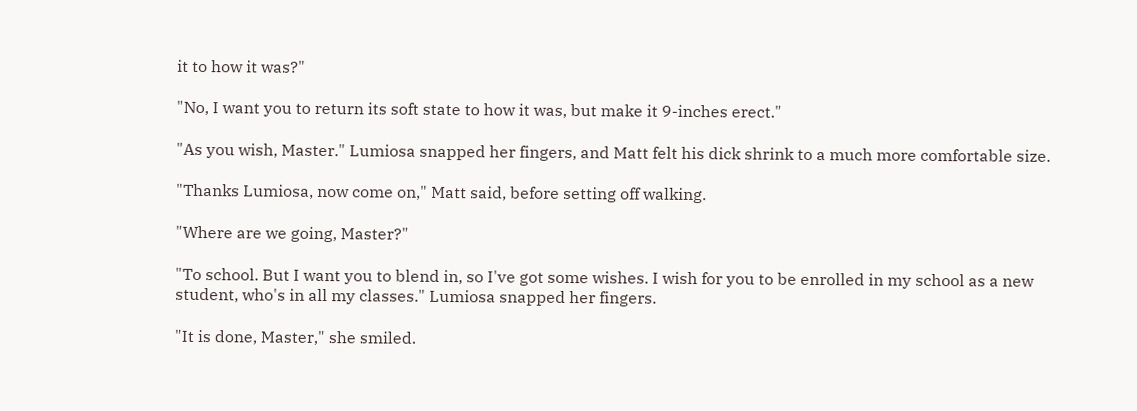it to how it was?"

"No, I want you to return its soft state to how it was, but make it 9-inches erect."

"As you wish, Master." Lumiosa snapped her fingers, and Matt felt his dick shrink to a much more comfortable size.

"Thanks Lumiosa, now come on," Matt said, before setting off walking.

"Where are we going, Master?"

"To school. But I want you to blend in, so I've got some wishes. I wish for you to be enrolled in my school as a new student, who's in all my classes." Lumiosa snapped her fingers.

"It is done, Master," she smiled.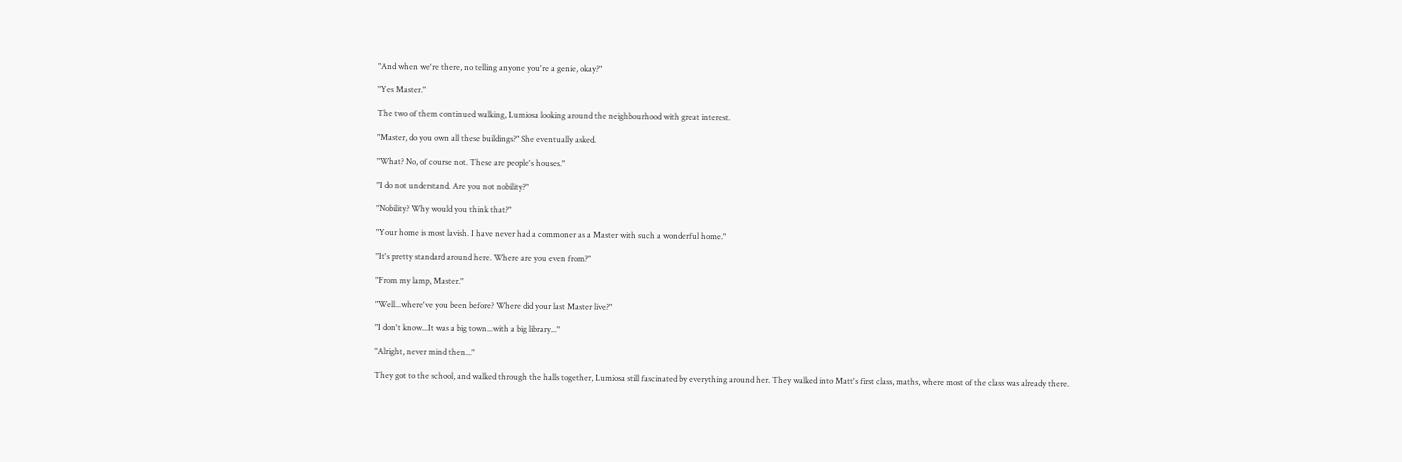"And when we're there, no telling anyone you're a genie, okay?"

"Yes Master."

The two of them continued walking, Lumiosa looking around the neighbourhood with great interest.

"Master, do you own all these buildings?" She eventually asked.

"What? No, of course not. These are people's houses."

"I do not understand. Are you not nobility?"

"Nobility? Why would you think that?"

"Your home is most lavish. I have never had a commoner as a Master with such a wonderful home."

"It's pretty standard around here. Where are you even from?"

"From my lamp, Master."

"Well...where've you been before? Where did your last Master live?"

"I don't know...It was a big town...with a big library..."

"Alright, never mind then..."

They got to the school, and walked through the halls together, Lumiosa still fascinated by everything around her. They walked into Matt's first class, maths, where most of the class was already there.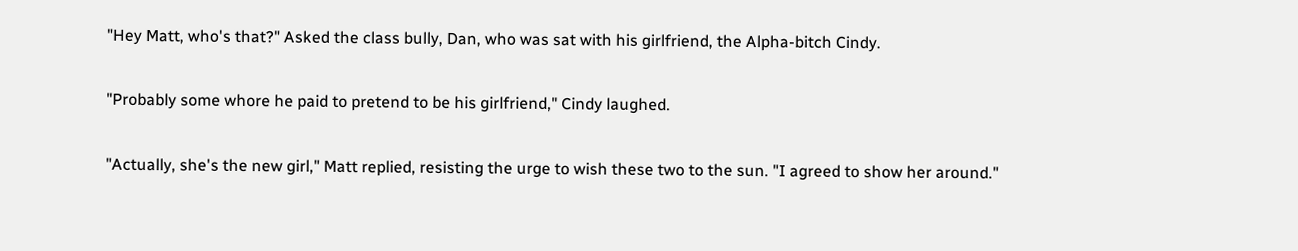"Hey Matt, who's that?" Asked the class bully, Dan, who was sat with his girlfriend, the Alpha-bitch Cindy.

"Probably some whore he paid to pretend to be his girlfriend," Cindy laughed.

"Actually, she's the new girl," Matt replied, resisting the urge to wish these two to the sun. "I agreed to show her around."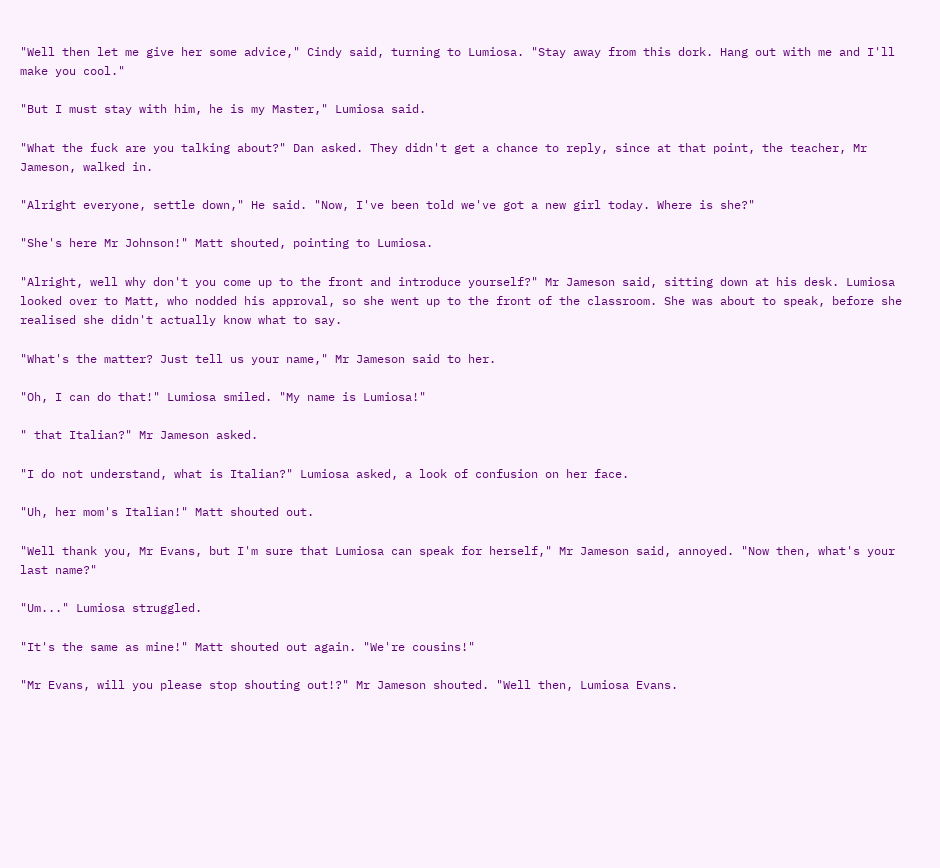"Well then let me give her some advice," Cindy said, turning to Lumiosa. "Stay away from this dork. Hang out with me and I'll make you cool."

"But I must stay with him, he is my Master," Lumiosa said.

"What the fuck are you talking about?" Dan asked. They didn't get a chance to reply, since at that point, the teacher, Mr Jameson, walked in.

"Alright everyone, settle down," He said. "Now, I've been told we've got a new girl today. Where is she?"

"She's here Mr Johnson!" Matt shouted, pointing to Lumiosa.

"Alright, well why don't you come up to the front and introduce yourself?" Mr Jameson said, sitting down at his desk. Lumiosa looked over to Matt, who nodded his approval, so she went up to the front of the classroom. She was about to speak, before she realised she didn't actually know what to say.

"What's the matter? Just tell us your name," Mr Jameson said to her.

"Oh, I can do that!" Lumiosa smiled. "My name is Lumiosa!"

" that Italian?" Mr Jameson asked.

"I do not understand, what is Italian?" Lumiosa asked, a look of confusion on her face.

"Uh, her mom's Italian!" Matt shouted out.

"Well thank you, Mr Evans, but I'm sure that Lumiosa can speak for herself," Mr Jameson said, annoyed. "Now then, what's your last name?"

"Um..." Lumiosa struggled.

"It's the same as mine!" Matt shouted out again. "We're cousins!"

"Mr Evans, will you please stop shouting out!?" Mr Jameson shouted. "Well then, Lumiosa Evans.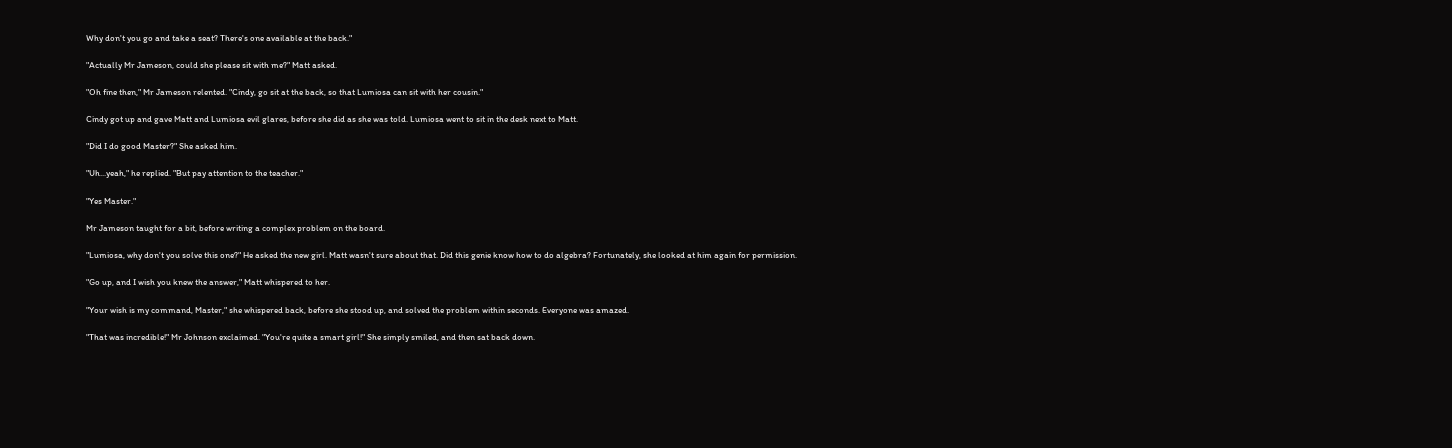Why don't you go and take a seat? There's one available at the back."

"Actually Mr Jameson, could she please sit with me?" Matt asked.

"Oh fine then," Mr Jameson relented. "Cindy, go sit at the back, so that Lumiosa can sit with her cousin."

Cindy got up and gave Matt and Lumiosa evil glares, before she did as she was told. Lumiosa went to sit in the desk next to Matt.

"Did I do good Master?" She asked him.

"Uh...yeah," he replied. "But pay attention to the teacher."

"Yes Master."

Mr Jameson taught for a bit, before writing a complex problem on the board.

"Lumiosa, why don't you solve this one?" He asked the new girl. Matt wasn't sure about that. Did this genie know how to do algebra? Fortunately, she looked at him again for permission.

"Go up, and I wish you knew the answer," Matt whispered to her.

"Your wish is my command, Master," she whispered back, before she stood up, and solved the problem within seconds. Everyone was amazed.

"That was incredible!" Mr Johnson exclaimed. "You're quite a smart girl!" She simply smiled, and then sat back down.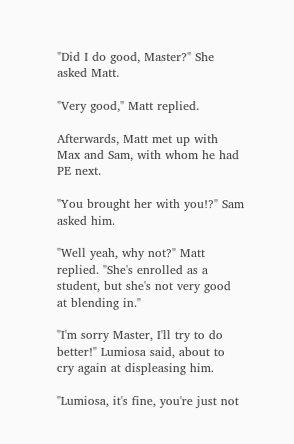"Did I do good, Master?" She asked Matt.

"Very good," Matt replied.

Afterwards, Matt met up with Max and Sam, with whom he had PE next.

"You brought her with you!?" Sam asked him.

"Well yeah, why not?" Matt replied. "She's enrolled as a student, but she's not very good at blending in."

"I'm sorry Master, I'll try to do better!" Lumiosa said, about to cry again at displeasing him.

"Lumiosa, it's fine, you're just not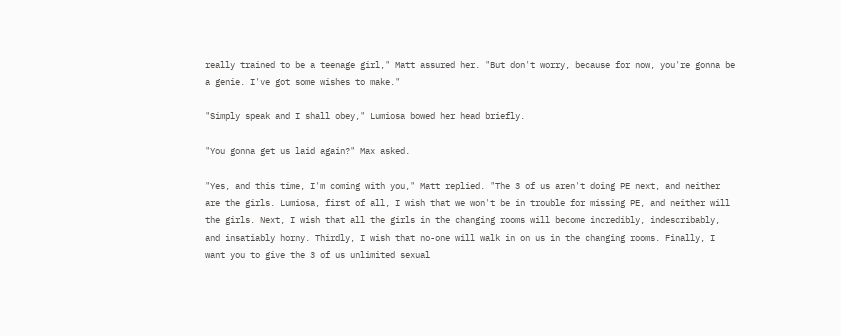really trained to be a teenage girl," Matt assured her. "But don't worry, because for now, you're gonna be a genie. I've got some wishes to make."

"Simply speak and I shall obey," Lumiosa bowed her head briefly.

"You gonna get us laid again?" Max asked.

"Yes, and this time, I'm coming with you," Matt replied. "The 3 of us aren't doing PE next, and neither are the girls. Lumiosa, first of all, I wish that we won't be in trouble for missing PE, and neither will the girls. Next, I wish that all the girls in the changing rooms will become incredibly, indescribably, and insatiably horny. Thirdly, I wish that no-one will walk in on us in the changing rooms. Finally, I want you to give the 3 of us unlimited sexual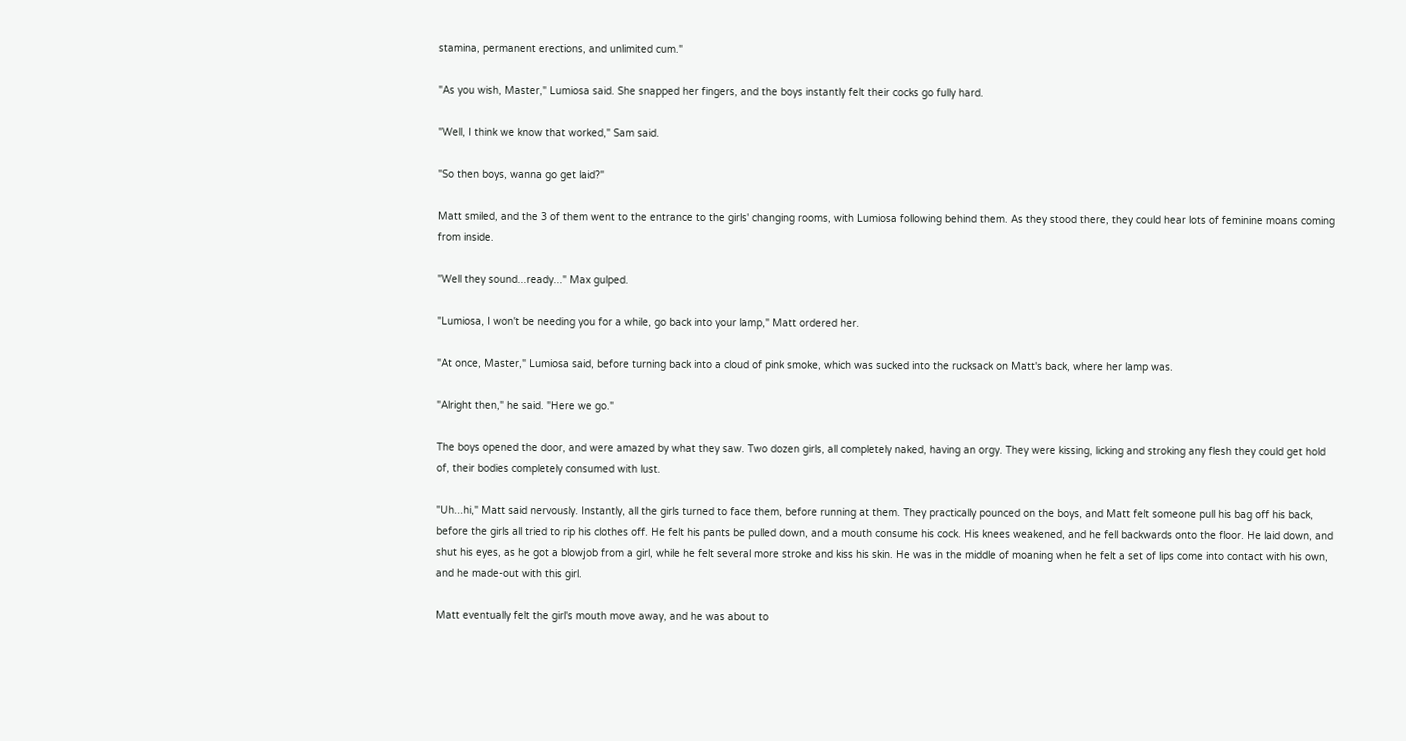stamina, permanent erections, and unlimited cum."

"As you wish, Master," Lumiosa said. She snapped her fingers, and the boys instantly felt their cocks go fully hard.

"Well, I think we know that worked," Sam said.

"So then boys, wanna go get laid?"

Matt smiled, and the 3 of them went to the entrance to the girls' changing rooms, with Lumiosa following behind them. As they stood there, they could hear lots of feminine moans coming from inside.

"Well they sound...ready..." Max gulped.

"Lumiosa, I won't be needing you for a while, go back into your lamp," Matt ordered her.

"At once, Master," Lumiosa said, before turning back into a cloud of pink smoke, which was sucked into the rucksack on Matt's back, where her lamp was.

"Alright then," he said. "Here we go."

The boys opened the door, and were amazed by what they saw. Two dozen girls, all completely naked, having an orgy. They were kissing, licking and stroking any flesh they could get hold of, their bodies completely consumed with lust.

"Uh...hi," Matt said nervously. Instantly, all the girls turned to face them, before running at them. They practically pounced on the boys, and Matt felt someone pull his bag off his back, before the girls all tried to rip his clothes off. He felt his pants be pulled down, and a mouth consume his cock. His knees weakened, and he fell backwards onto the floor. He laid down, and shut his eyes, as he got a blowjob from a girl, while he felt several more stroke and kiss his skin. He was in the middle of moaning when he felt a set of lips come into contact with his own, and he made-out with this girl.

Matt eventually felt the girl's mouth move away, and he was about to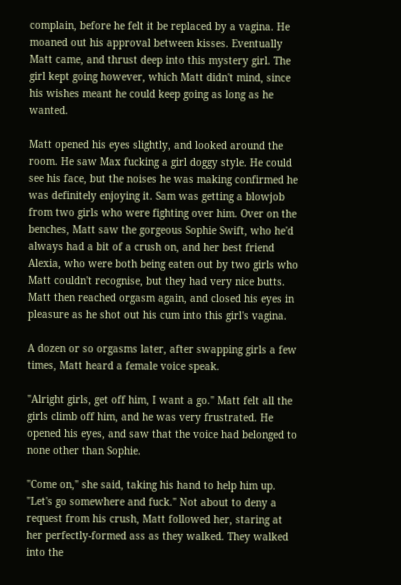complain, before he felt it be replaced by a vagina. He moaned out his approval between kisses. Eventually Matt came, and thrust deep into this mystery girl. The girl kept going however, which Matt didn't mind, since his wishes meant he could keep going as long as he wanted.

Matt opened his eyes slightly, and looked around the room. He saw Max fucking a girl doggy style. He could see his face, but the noises he was making confirmed he was definitely enjoying it. Sam was getting a blowjob from two girls who were fighting over him. Over on the benches, Matt saw the gorgeous Sophie Swift, who he'd always had a bit of a crush on, and her best friend Alexia, who were both being eaten out by two girls who Matt couldn't recognise, but they had very nice butts. Matt then reached orgasm again, and closed his eyes in pleasure as he shot out his cum into this girl's vagina.

A dozen or so orgasms later, after swapping girls a few times, Matt heard a female voice speak.

"Alright girls, get off him, I want a go." Matt felt all the girls climb off him, and he was very frustrated. He opened his eyes, and saw that the voice had belonged to none other than Sophie.

"Come on," she said, taking his hand to help him up. "Let's go somewhere and fuck." Not about to deny a request from his crush, Matt followed her, staring at her perfectly-formed ass as they walked. They walked into the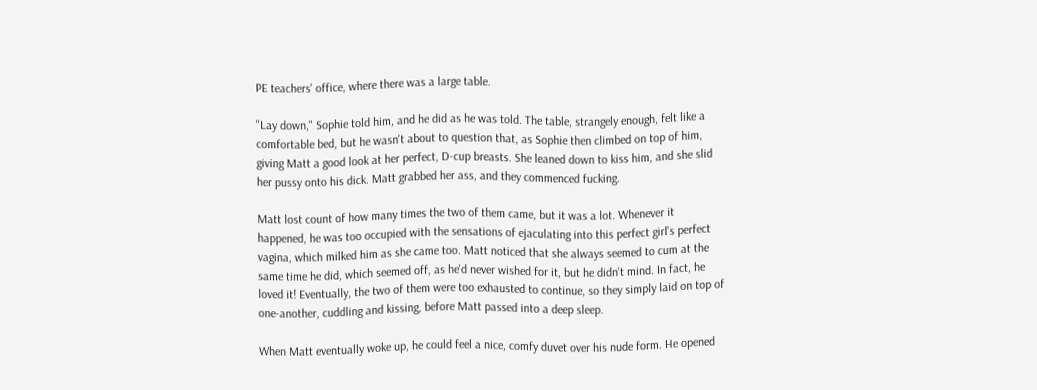PE teachers' office, where there was a large table.

"Lay down," Sophie told him, and he did as he was told. The table, strangely enough, felt like a comfortable bed, but he wasn't about to question that, as Sophie then climbed on top of him, giving Matt a good look at her perfect, D-cup breasts. She leaned down to kiss him, and she slid her pussy onto his dick. Matt grabbed her ass, and they commenced fucking.

Matt lost count of how many times the two of them came, but it was a lot. Whenever it happened, he was too occupied with the sensations of ejaculating into this perfect girl's perfect vagina, which milked him as she came too. Matt noticed that she always seemed to cum at the same time he did, which seemed off, as he'd never wished for it, but he didn't mind. In fact, he loved it! Eventually, the two of them were too exhausted to continue, so they simply laid on top of one-another, cuddling and kissing, before Matt passed into a deep sleep.

When Matt eventually woke up, he could feel a nice, comfy duvet over his nude form. He opened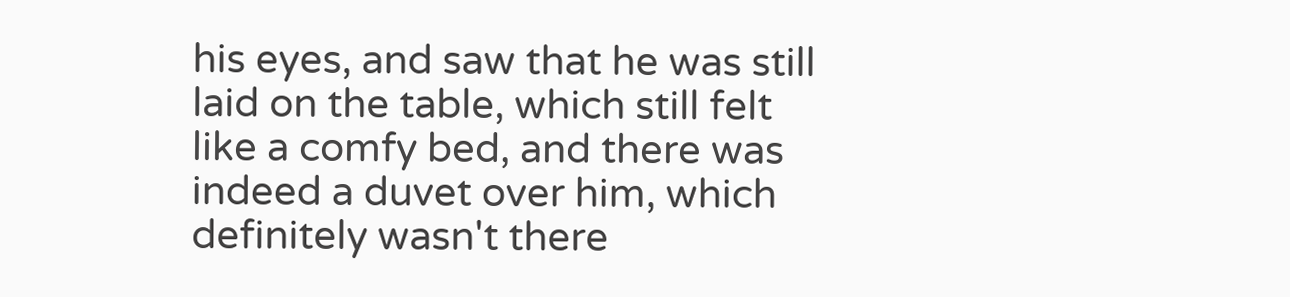his eyes, and saw that he was still laid on the table, which still felt like a comfy bed, and there was indeed a duvet over him, which definitely wasn't there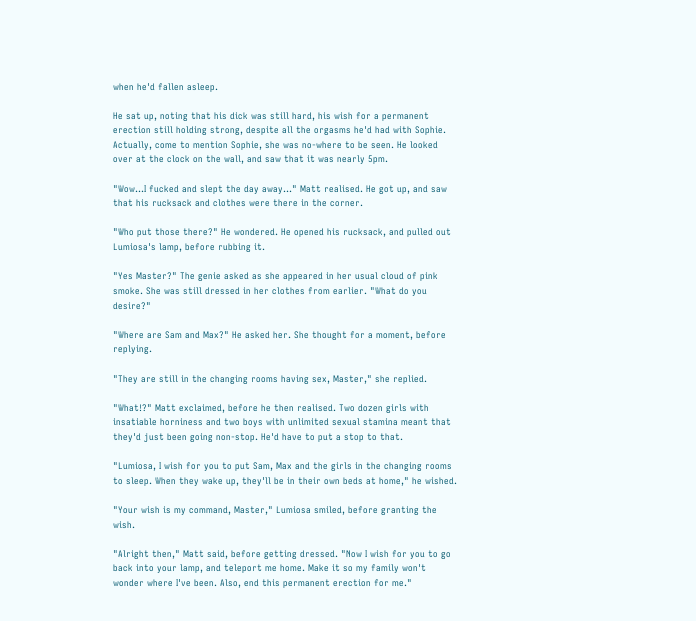when he'd fallen asleep.

He sat up, noting that his dick was still hard, his wish for a permanent erection still holding strong, despite all the orgasms he'd had with Sophie. Actually, come to mention Sophie, she was no-where to be seen. He looked over at the clock on the wall, and saw that it was nearly 5pm.

"Wow...I fucked and slept the day away..." Matt realised. He got up, and saw that his rucksack and clothes were there in the corner.

"Who put those there?" He wondered. He opened his rucksack, and pulled out Lumiosa's lamp, before rubbing it.

"Yes Master?" The genie asked as she appeared in her usual cloud of pink smoke. She was still dressed in her clothes from earlier. "What do you desire?"

"Where are Sam and Max?" He asked her. She thought for a moment, before replying.

"They are still in the changing rooms having sex, Master," she replied.

"What!?" Matt exclaimed, before he then realised. Two dozen girls with insatiable horniness and two boys with unlimited sexual stamina meant that they'd just been going non-stop. He'd have to put a stop to that.

"Lumiosa, I wish for you to put Sam, Max and the girls in the changing rooms to sleep. When they wake up, they'll be in their own beds at home," he wished.

"Your wish is my command, Master," Lumiosa smiled, before granting the wish.

"Alright then," Matt said, before getting dressed. "Now I wish for you to go back into your lamp, and teleport me home. Make it so my family won't wonder where I've been. Also, end this permanent erection for me."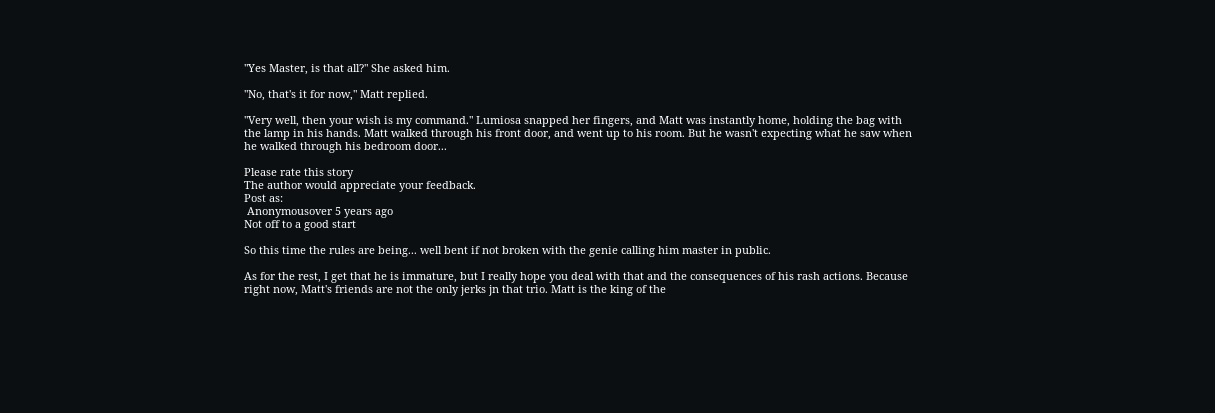"Yes Master, is that all?" She asked him.

"No, that's it for now," Matt replied.

"Very well, then your wish is my command." Lumiosa snapped her fingers, and Matt was instantly home, holding the bag with the lamp in his hands. Matt walked through his front door, and went up to his room. But he wasn't expecting what he saw when he walked through his bedroom door...

Please rate this story
The author would appreciate your feedback.
Post as:
 Anonymousover 5 years ago
Not off to a good start

So this time the rules are being... well bent if not broken with the genie calling him master in public.

As for the rest, I get that he is immature, but I really hope you deal with that and the consequences of his rash actions. Because right now, Matt's friends are not the only jerks jn that trio. Matt is the king of the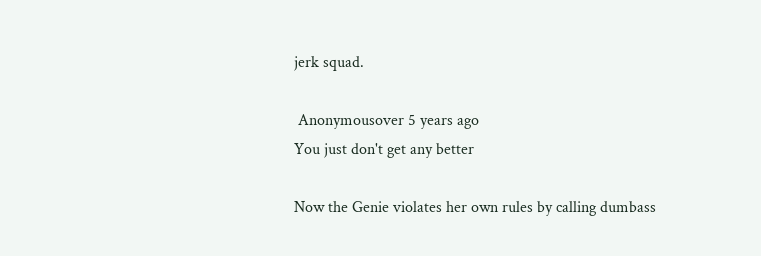jerk squad.

 Anonymousover 5 years ago
You just don't get any better

Now the Genie violates her own rules by calling dumbass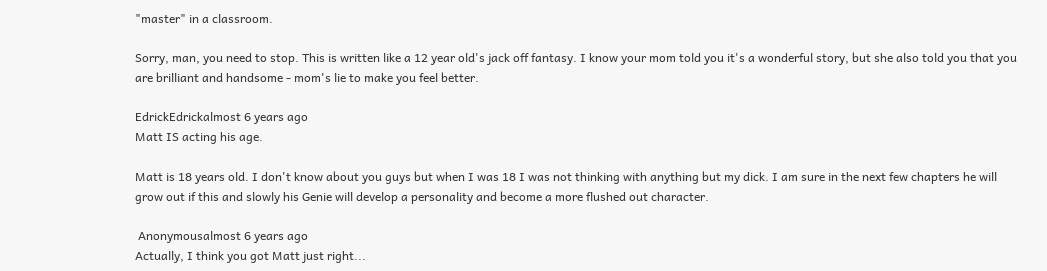"master" in a classroom.

Sorry, man, you need to stop. This is written like a 12 year old's jack off fantasy. I know your mom told you it's a wonderful story, but she also told you that you are brilliant and handsome - mom's lie to make you feel better.

EdrickEdrickalmost 6 years ago
Matt IS acting his age.

Matt is 18 years old. I don't know about you guys but when I was 18 I was not thinking with anything but my dick. I am sure in the next few chapters he will grow out if this and slowly his Genie will develop a personality and become a more flushed out character.

 Anonymousalmost 6 years ago
Actually, I think you got Matt just right...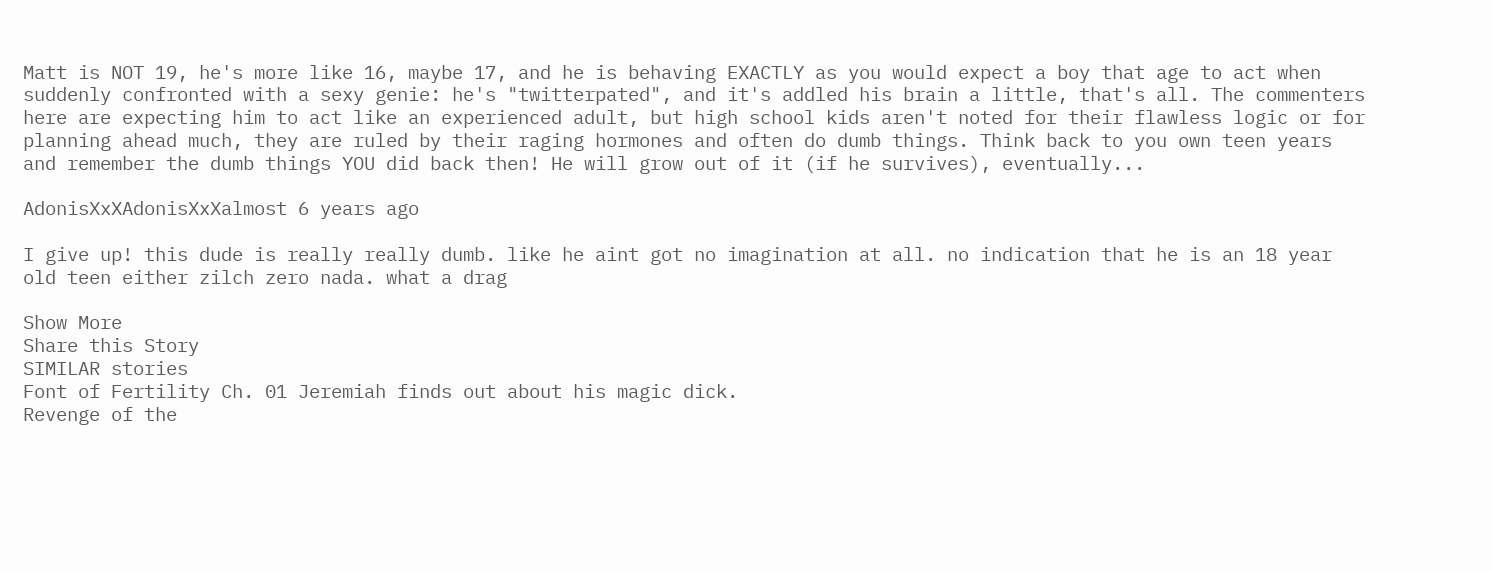Matt is NOT 19, he's more like 16, maybe 17, and he is behaving EXACTLY as you would expect a boy that age to act when suddenly confronted with a sexy genie: he's "twitterpated", and it's addled his brain a little, that's all. The commenters here are expecting him to act like an experienced adult, but high school kids aren't noted for their flawless logic or for planning ahead much, they are ruled by their raging hormones and often do dumb things. Think back to you own teen years and remember the dumb things YOU did back then! He will grow out of it (if he survives), eventually...

AdonisXxXAdonisXxXalmost 6 years ago

I give up! this dude is really really dumb. like he aint got no imagination at all. no indication that he is an 18 year old teen either zilch zero nada. what a drag

Show More
Share this Story
SIMILAR stories
Font of Fertility Ch. 01 Jeremiah finds out about his magic dick.
Revenge of the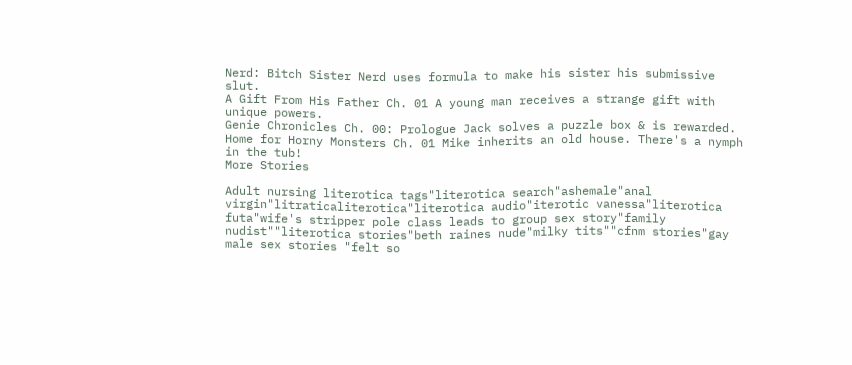Nerd: Bitch Sister Nerd uses formula to make his sister his submissive slut.
A Gift From His Father Ch. 01 A young man receives a strange gift with unique powers.
Genie Chronicles Ch. 00: Prologue Jack solves a puzzle box & is rewarded.
Home for Horny Monsters Ch. 01 Mike inherits an old house. There's a nymph in the tub!
More Stories

Adult nursing literotica tags"literotica search"ashemale"anal virgin"litraticaliterotica"literotica audio"iterotic vanessa"literotica futa"wife's stripper pole class leads to group sex story"family nudist""literotica stories"beth raines nude"milky tits""cfnm stories"gay male sex stories "felt so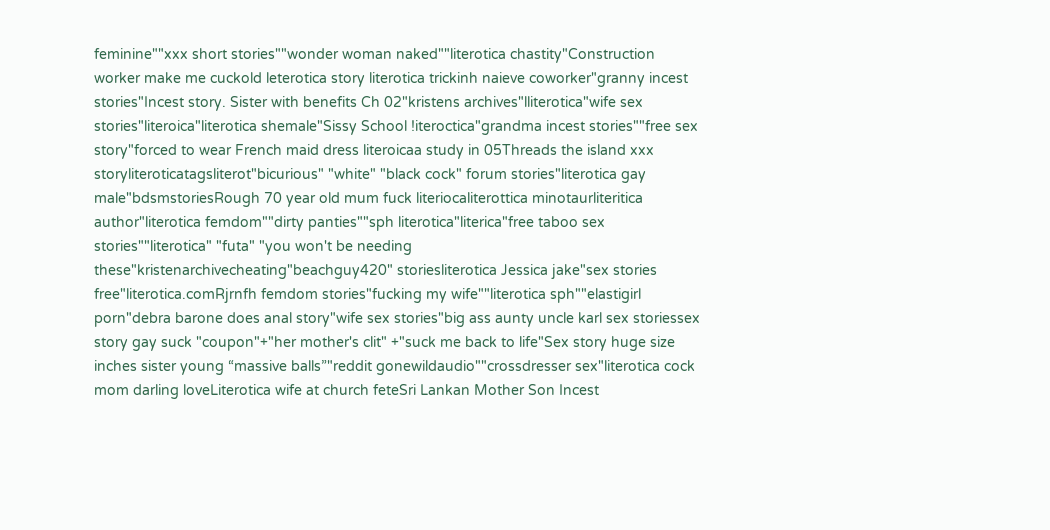feminine""xxx short stories""wonder woman naked""literotica chastity"Construction worker make me cuckold leterotica story literotica trickinh naieve coworker"granny incest stories"Incest story. Sister with benefits Ch 02"kristens archives"lliterotica"wife sex stories"literoica"literotica shemale"Sissy School !iteroctica"grandma incest stories""free sex story"forced to wear French maid dress literoicaa study in 05Threads the island xxx storyliteroticatagsliterot"bicurious" "white" "black cock" forum stories"literotica gay male"bdsmstoriesRough 70 year old mum fuck literiocaliterottica minotaurliteritica author"literotica femdom""dirty panties""sph literotica"literica"free taboo sex stories""literotica" "futa" "you won't be needing these"kristenarchivecheating"beachguy420" storiesliterotica Jessica jake"sex stories free"literotica.comRjrnfh femdom stories"fucking my wife""literotica sph""elastigirl porn"debra barone does anal story"wife sex stories"big ass aunty uncle karl sex storiessex story gay suck "coupon"+"her mother's clit" +"suck me back to life"Sex story huge size inches sister young “massive balls”"reddit gonewildaudio""crossdresser sex"literotica cock mom darling loveLiterotica wife at church feteSri Lankan Mother Son Incest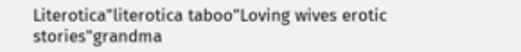Literotica"literotica taboo"Loving wives erotic stories"grandma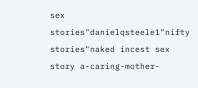sex stories"danielqsteele1"nifty stories"naked incest sex story a-caring-mother-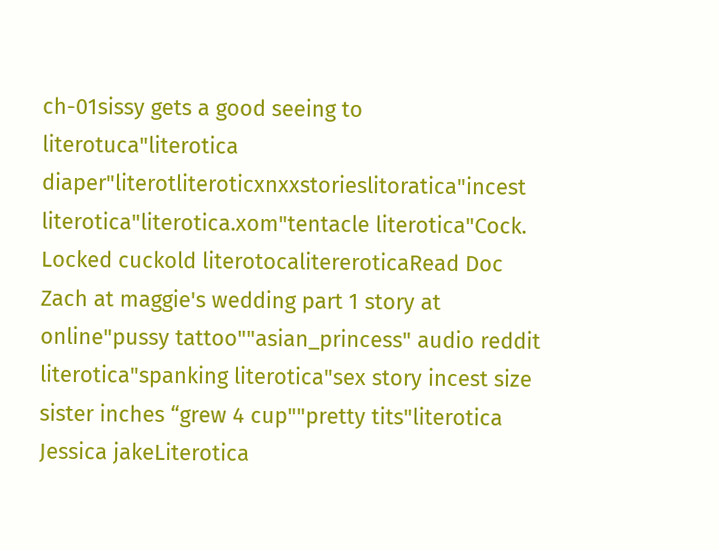ch-01sissy gets a good seeing to literotuca"literotica diaper"literotliteroticxnxxstorieslitoratica"incest literotica"literotica.xom"tentacle literotica"Cock. Locked cuckold literotocalitereroticaRead Doc Zach at maggie's wedding part 1 story at online"pussy tattoo""asian_princess" audio reddit literotica"spanking literotica"sex story incest size sister inches “grew 4 cup""pretty tits"literotica Jessica jakeLiterotica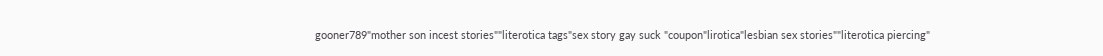gooner789"mother son incest stories""literotica tags"sex story gay suck "coupon"lirotica"lesbian sex stories""literotica piercing"